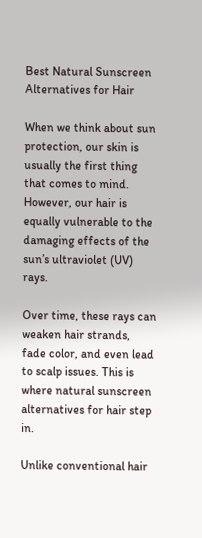Best Natural Sunscreen Alternatives for Hair

When we think about sun protection, our skin is usually the first thing that comes to mind. However, our hair is equally vulnerable to the damaging effects of the sun’s ultraviolet (UV) rays.

Over time, these rays can weaken hair strands, fade color, and even lead to scalp issues. This is where natural sunscreen alternatives for hair step in.

Unlike conventional hair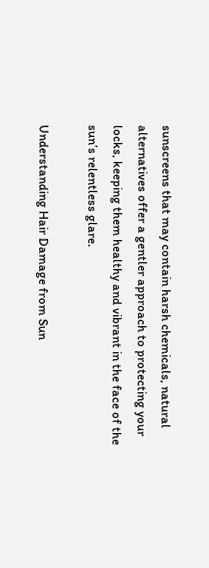sunscreens that may contain harsh chemicals, natural alternatives offer a gentler approach to protecting your locks, keeping them healthy and vibrant in the face of the sun’s relentless glare.

Understanding Hair Damage from Sun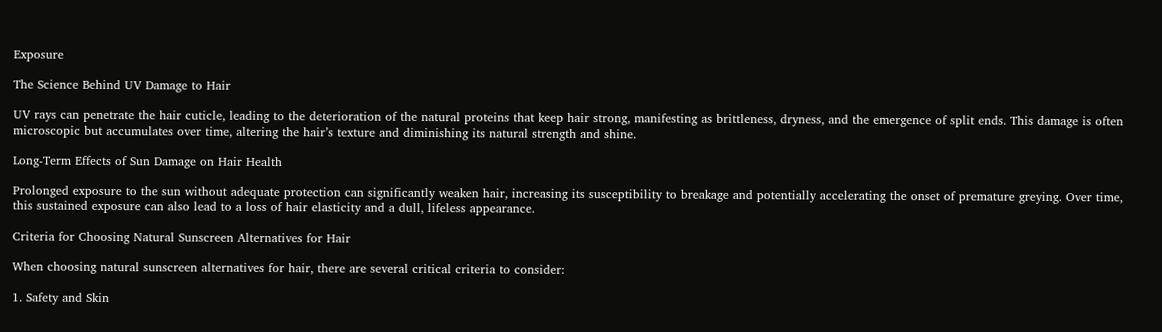Exposure

The Science Behind UV Damage to Hair

UV rays can penetrate the hair cuticle, leading to the deterioration of the natural proteins that keep hair strong, manifesting as brittleness, dryness, and the emergence of split ends. This damage is often microscopic but accumulates over time, altering the hair’s texture and diminishing its natural strength and shine.

Long-Term Effects of Sun Damage on Hair Health

Prolonged exposure to the sun without adequate protection can significantly weaken hair, increasing its susceptibility to breakage and potentially accelerating the onset of premature greying. Over time, this sustained exposure can also lead to a loss of hair elasticity and a dull, lifeless appearance.

Criteria for Choosing Natural Sunscreen Alternatives for Hair

When choosing natural sunscreen alternatives for hair, there are several critical criteria to consider:

1. Safety and Skin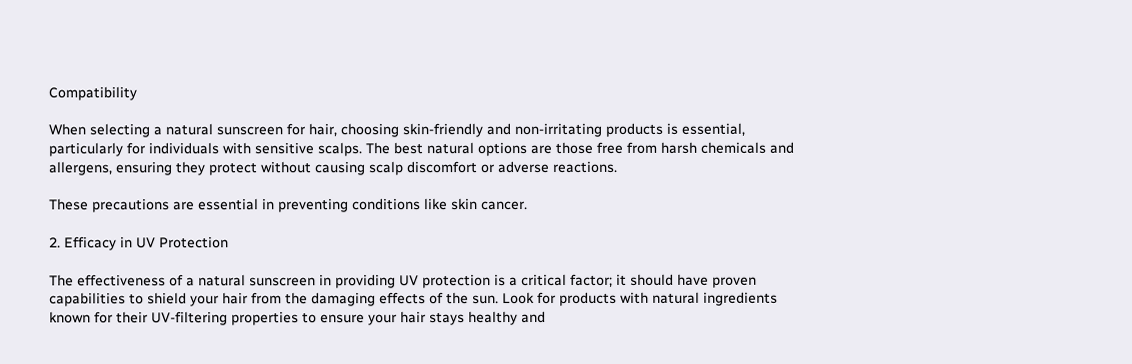Compatibility

When selecting a natural sunscreen for hair, choosing skin-friendly and non-irritating products is essential, particularly for individuals with sensitive scalps. The best natural options are those free from harsh chemicals and allergens, ensuring they protect without causing scalp discomfort or adverse reactions.

These precautions are essential in preventing conditions like skin cancer.

2. Efficacy in UV Protection

The effectiveness of a natural sunscreen in providing UV protection is a critical factor; it should have proven capabilities to shield your hair from the damaging effects of the sun. Look for products with natural ingredients known for their UV-filtering properties to ensure your hair stays healthy and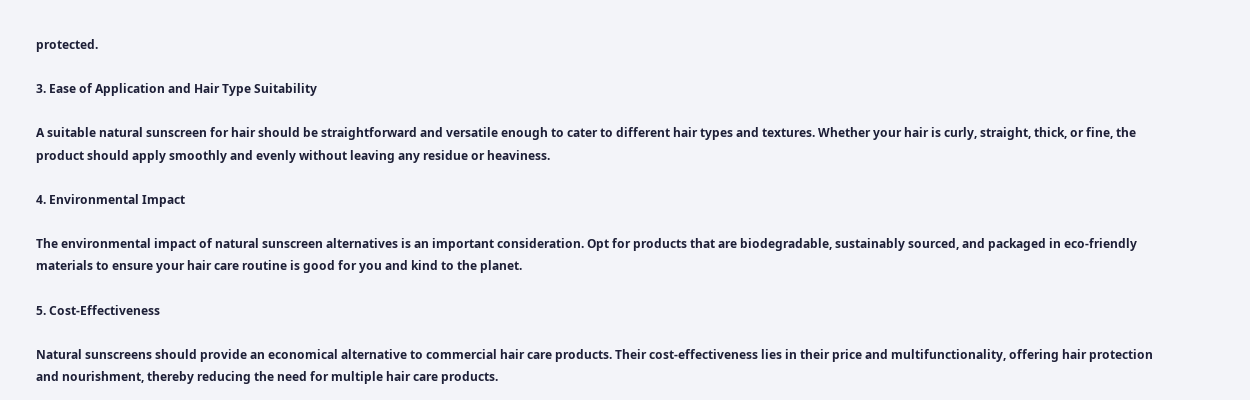protected.

3. Ease of Application and Hair Type Suitability

A suitable natural sunscreen for hair should be straightforward and versatile enough to cater to different hair types and textures. Whether your hair is curly, straight, thick, or fine, the product should apply smoothly and evenly without leaving any residue or heaviness.

4. Environmental Impact

The environmental impact of natural sunscreen alternatives is an important consideration. Opt for products that are biodegradable, sustainably sourced, and packaged in eco-friendly materials to ensure your hair care routine is good for you and kind to the planet.

5. Cost-Effectiveness

Natural sunscreens should provide an economical alternative to commercial hair care products. Their cost-effectiveness lies in their price and multifunctionality, offering hair protection and nourishment, thereby reducing the need for multiple hair care products.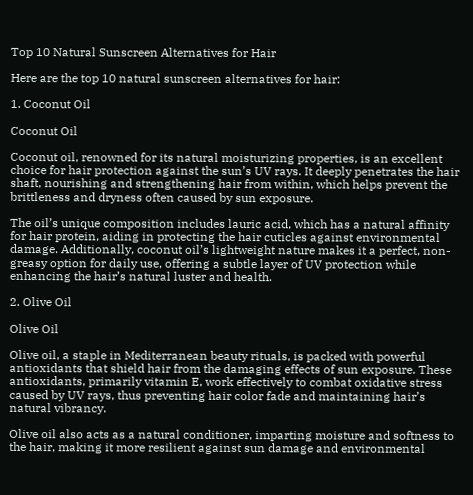Top 10 Natural Sunscreen Alternatives for Hair

Here are the top 10 natural sunscreen alternatives for hair:

1. Coconut Oil

Coconut Oil

Coconut oil, renowned for its natural moisturizing properties, is an excellent choice for hair protection against the sun’s UV rays. It deeply penetrates the hair shaft, nourishing and strengthening hair from within, which helps prevent the brittleness and dryness often caused by sun exposure.

The oil’s unique composition includes lauric acid, which has a natural affinity for hair protein, aiding in protecting the hair cuticles against environmental damage. Additionally, coconut oil’s lightweight nature makes it a perfect, non-greasy option for daily use, offering a subtle layer of UV protection while enhancing the hair’s natural luster and health.

2. Olive Oil

Olive Oil

Olive oil, a staple in Mediterranean beauty rituals, is packed with powerful antioxidants that shield hair from the damaging effects of sun exposure. These antioxidants, primarily vitamin E, work effectively to combat oxidative stress caused by UV rays, thus preventing hair color fade and maintaining hair’s natural vibrancy.

Olive oil also acts as a natural conditioner, imparting moisture and softness to the hair, making it more resilient against sun damage and environmental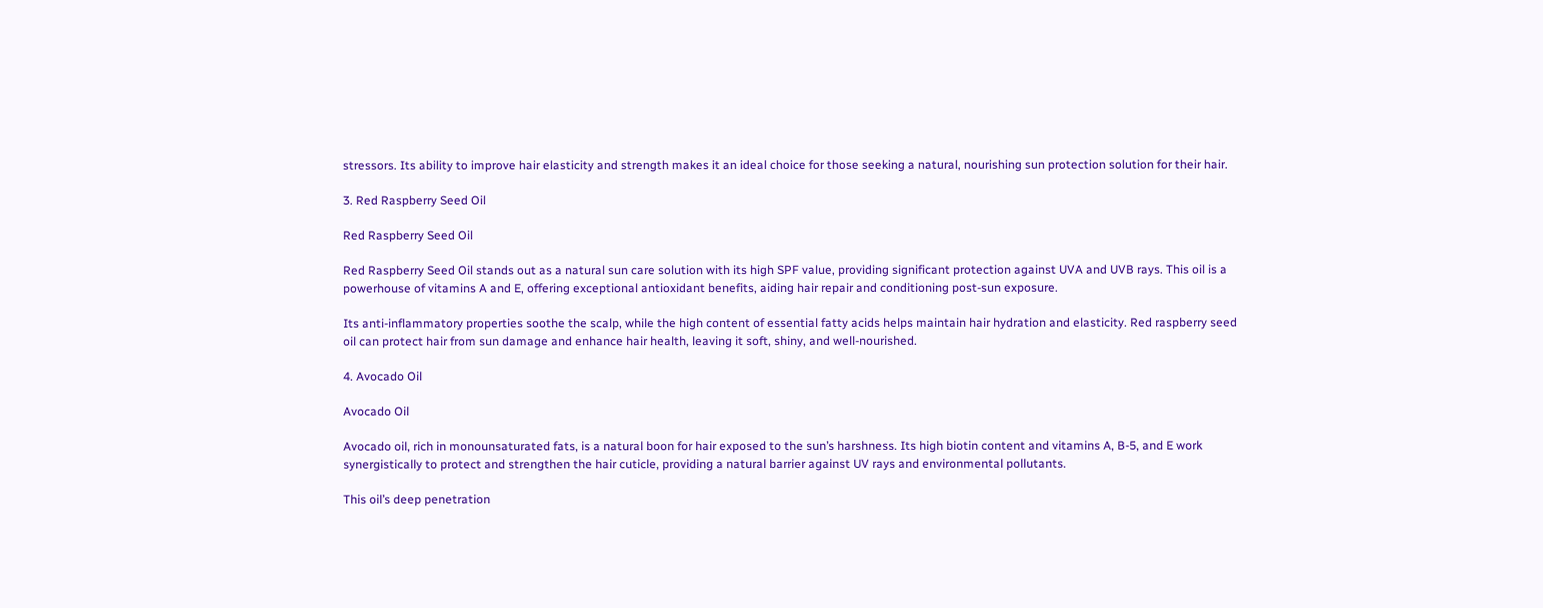stressors. Its ability to improve hair elasticity and strength makes it an ideal choice for those seeking a natural, nourishing sun protection solution for their hair.

3. Red Raspberry Seed Oil

Red Raspberry Seed Oil

Red Raspberry Seed Oil stands out as a natural sun care solution with its high SPF value, providing significant protection against UVA and UVB rays. This oil is a powerhouse of vitamins A and E, offering exceptional antioxidant benefits, aiding hair repair and conditioning post-sun exposure.

Its anti-inflammatory properties soothe the scalp, while the high content of essential fatty acids helps maintain hair hydration and elasticity. Red raspberry seed oil can protect hair from sun damage and enhance hair health, leaving it soft, shiny, and well-nourished.

4. Avocado Oil

Avocado Oil

Avocado oil, rich in monounsaturated fats, is a natural boon for hair exposed to the sun’s harshness. Its high biotin content and vitamins A, B-5, and E work synergistically to protect and strengthen the hair cuticle, providing a natural barrier against UV rays and environmental pollutants.

This oil’s deep penetration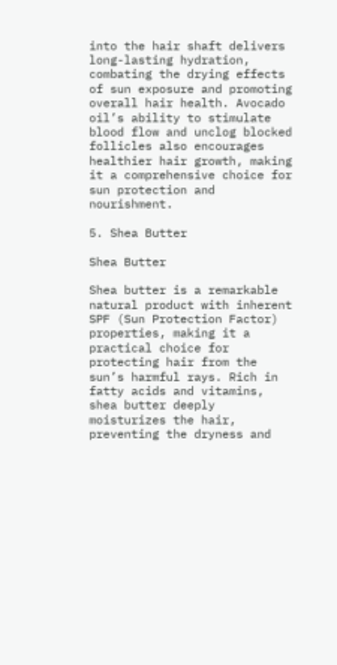into the hair shaft delivers long-lasting hydration, combating the drying effects of sun exposure and promoting overall hair health. Avocado oil’s ability to stimulate blood flow and unclog blocked follicles also encourages healthier hair growth, making it a comprehensive choice for sun protection and nourishment.

5. Shea Butter

Shea Butter

Shea butter is a remarkable natural product with inherent SPF (Sun Protection Factor) properties, making it a practical choice for protecting hair from the sun’s harmful rays. Rich in fatty acids and vitamins, shea butter deeply moisturizes the hair, preventing the dryness and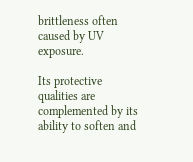brittleness often caused by UV exposure.

Its protective qualities are complemented by its ability to soften and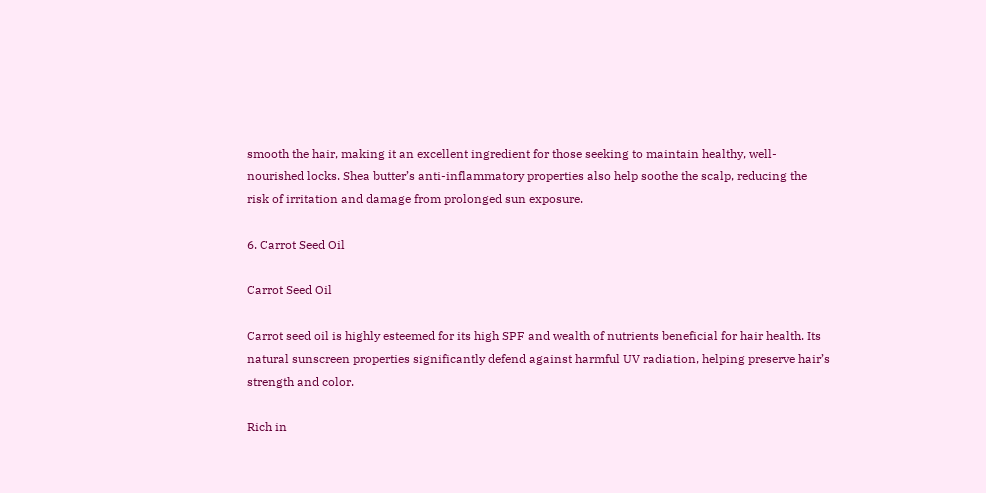smooth the hair, making it an excellent ingredient for those seeking to maintain healthy, well-nourished locks. Shea butter’s anti-inflammatory properties also help soothe the scalp, reducing the risk of irritation and damage from prolonged sun exposure.

6. Carrot Seed Oil

Carrot Seed Oil

Carrot seed oil is highly esteemed for its high SPF and wealth of nutrients beneficial for hair health. Its natural sunscreen properties significantly defend against harmful UV radiation, helping preserve hair’s strength and color.

Rich in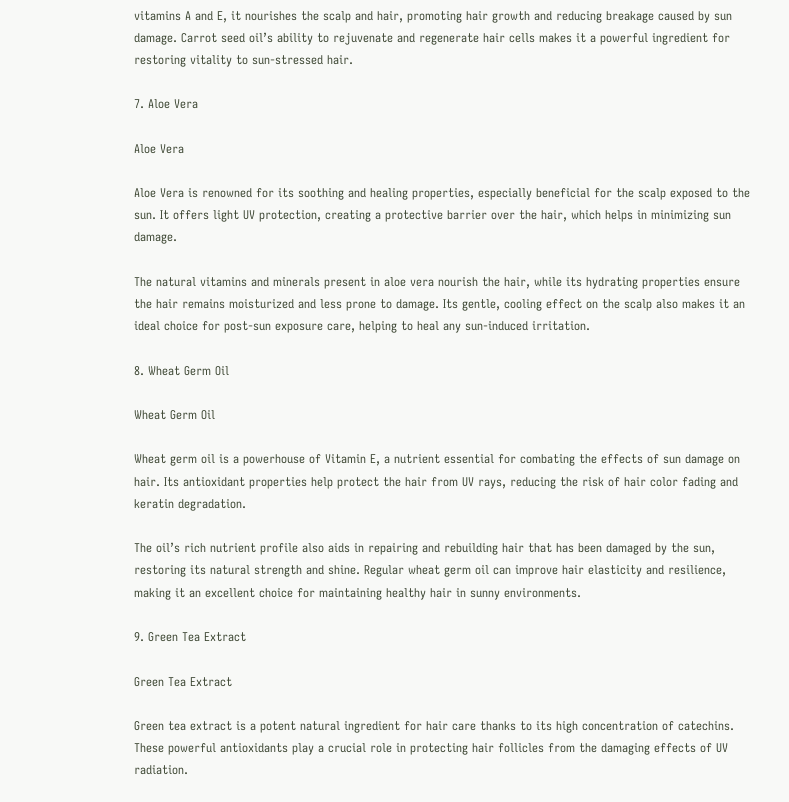vitamins A and E, it nourishes the scalp and hair, promoting hair growth and reducing breakage caused by sun damage. Carrot seed oil’s ability to rejuvenate and regenerate hair cells makes it a powerful ingredient for restoring vitality to sun-stressed hair.

7. Aloe Vera

Aloe Vera

Aloe Vera is renowned for its soothing and healing properties, especially beneficial for the scalp exposed to the sun. It offers light UV protection, creating a protective barrier over the hair, which helps in minimizing sun damage.

The natural vitamins and minerals present in aloe vera nourish the hair, while its hydrating properties ensure the hair remains moisturized and less prone to damage. Its gentle, cooling effect on the scalp also makes it an ideal choice for post-sun exposure care, helping to heal any sun-induced irritation.

8. Wheat Germ Oil

Wheat Germ Oil

Wheat germ oil is a powerhouse of Vitamin E, a nutrient essential for combating the effects of sun damage on hair. Its antioxidant properties help protect the hair from UV rays, reducing the risk of hair color fading and keratin degradation.

The oil’s rich nutrient profile also aids in repairing and rebuilding hair that has been damaged by the sun, restoring its natural strength and shine. Regular wheat germ oil can improve hair elasticity and resilience, making it an excellent choice for maintaining healthy hair in sunny environments.

9. Green Tea Extract

Green Tea Extract

Green tea extract is a potent natural ingredient for hair care thanks to its high concentration of catechins. These powerful antioxidants play a crucial role in protecting hair follicles from the damaging effects of UV radiation.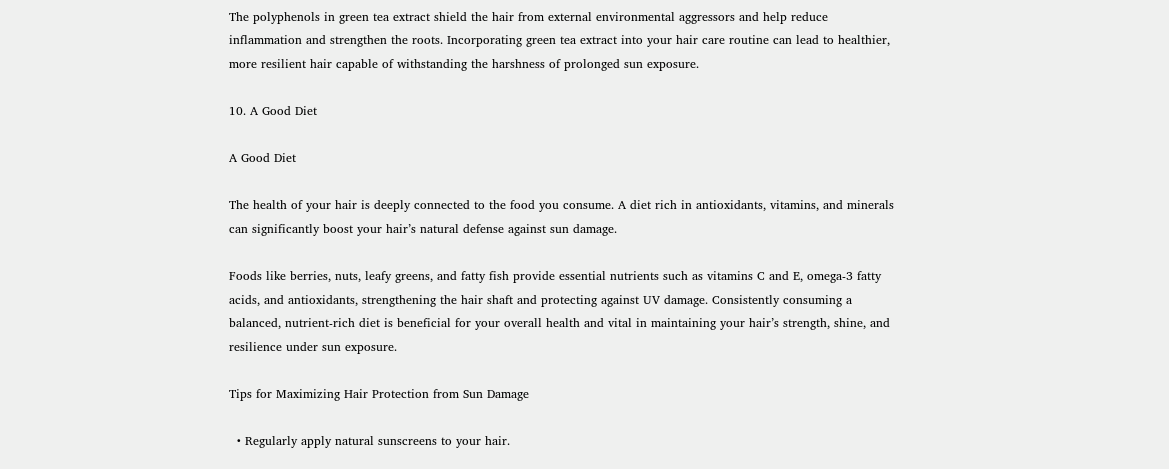The polyphenols in green tea extract shield the hair from external environmental aggressors and help reduce inflammation and strengthen the roots. Incorporating green tea extract into your hair care routine can lead to healthier, more resilient hair capable of withstanding the harshness of prolonged sun exposure.

10. A Good Diet

A Good Diet

The health of your hair is deeply connected to the food you consume. A diet rich in antioxidants, vitamins, and minerals can significantly boost your hair’s natural defense against sun damage.

Foods like berries, nuts, leafy greens, and fatty fish provide essential nutrients such as vitamins C and E, omega-3 fatty acids, and antioxidants, strengthening the hair shaft and protecting against UV damage. Consistently consuming a balanced, nutrient-rich diet is beneficial for your overall health and vital in maintaining your hair’s strength, shine, and resilience under sun exposure.

Tips for Maximizing Hair Protection from Sun Damage

  • Regularly apply natural sunscreens to your hair.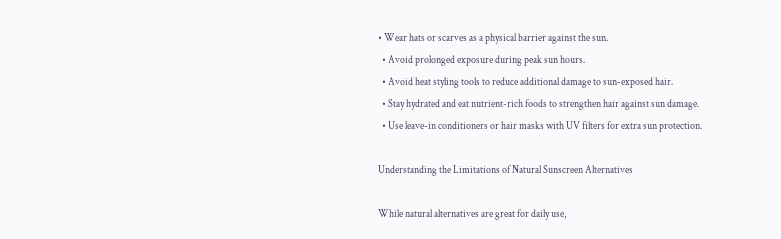• Wear hats or scarves as a physical barrier against the sun.
  • Avoid prolonged exposure during peak sun hours.
  • Avoid heat styling tools to reduce additional damage to sun-exposed hair.
  • Stay hydrated and eat nutrient-rich foods to strengthen hair against sun damage.
  • Use leave-in conditioners or hair masks with UV filters for extra sun protection.

Understanding the Limitations of Natural Sunscreen Alternatives

While natural alternatives are great for daily use,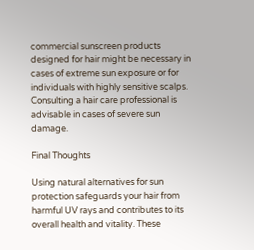commercial sunscreen products designed for hair might be necessary in cases of extreme sun exposure or for individuals with highly sensitive scalps. Consulting a hair care professional is advisable in cases of severe sun damage.

Final Thoughts

Using natural alternatives for sun protection safeguards your hair from harmful UV rays and contributes to its overall health and vitality. These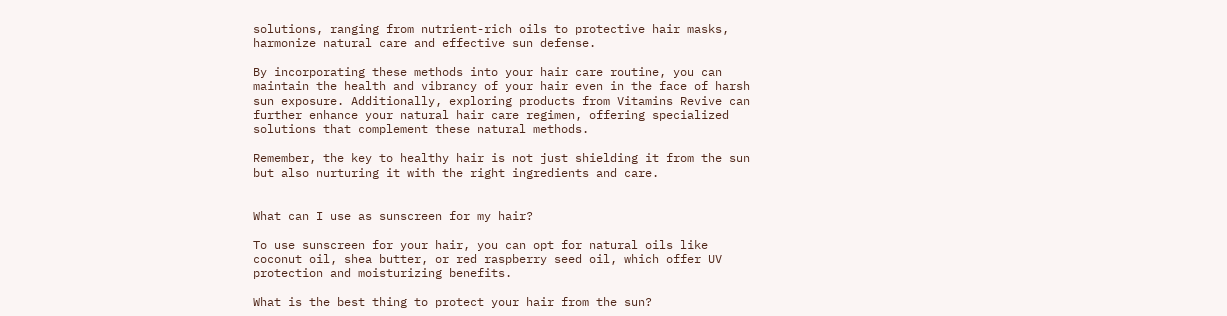solutions, ranging from nutrient-rich oils to protective hair masks, harmonize natural care and effective sun defense.

By incorporating these methods into your hair care routine, you can maintain the health and vibrancy of your hair even in the face of harsh sun exposure. Additionally, exploring products from Vitamins Revive can further enhance your natural hair care regimen, offering specialized solutions that complement these natural methods.

Remember, the key to healthy hair is not just shielding it from the sun but also nurturing it with the right ingredients and care.


What can I use as sunscreen for my hair?

To use sunscreen for your hair, you can opt for natural oils like coconut oil, shea butter, or red raspberry seed oil, which offer UV protection and moisturizing benefits.

What is the best thing to protect your hair from the sun?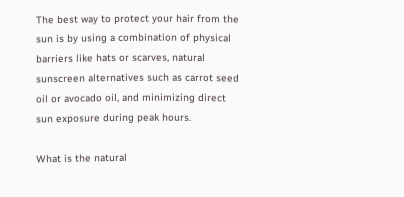The best way to protect your hair from the sun is by using a combination of physical barriers like hats or scarves, natural sunscreen alternatives such as carrot seed oil or avocado oil, and minimizing direct sun exposure during peak hours.

What is the natural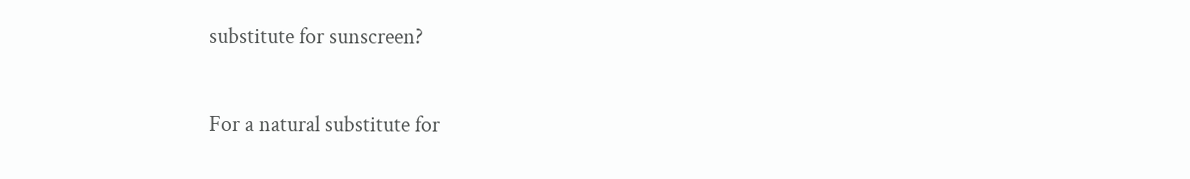substitute for sunscreen?

For a natural substitute for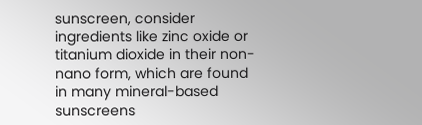sunscreen, consider ingredients like zinc oxide or titanium dioxide in their non-nano form, which are found in many mineral-based sunscreens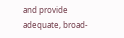and provide adequate, broad-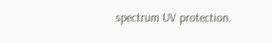spectrum UV protection.